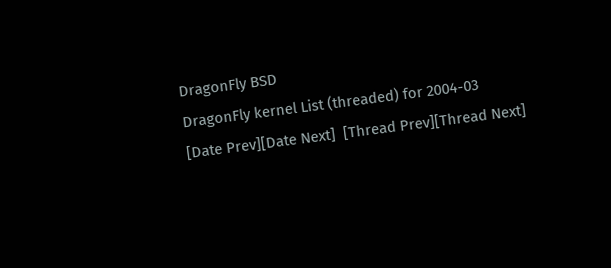DragonFly BSD
DragonFly kernel List (threaded) for 2004-03
[Date Prev][Date Next]  [Thread Prev][Thread Next]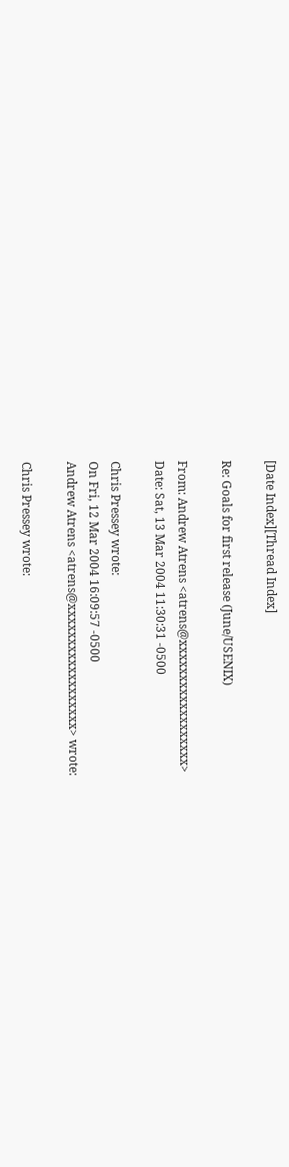[Date Index][Thread Index]

Re: Goals for first release (June/USENIX)

From: Andrew Atrens <atrens@xxxxxxxxxxxxxxxxxx>
Date: Sat, 13 Mar 2004 11:30:31 -0500

Chris Pressey wrote:
On Fri, 12 Mar 2004 16:09:57 -0500
Andrew Atrens <atrens@xxxxxxxxxxxxxxxxxx> wrote:

Chris Pressey wrote: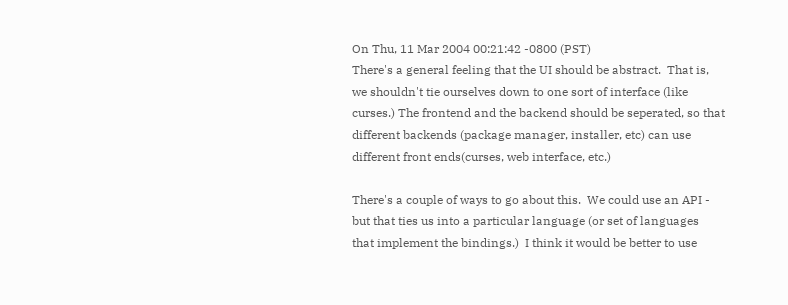On Thu, 11 Mar 2004 00:21:42 -0800 (PST)
There's a general feeling that the UI should be abstract.  That is,
we shouldn't tie ourselves down to one sort of interface (like
curses.) The frontend and the backend should be seperated, so that
different backends (package manager, installer, etc) can use
different front ends(curses, web interface, etc.)

There's a couple of ways to go about this.  We could use an API -
but that ties us into a particular language (or set of languages
that implement the bindings.)  I think it would be better to use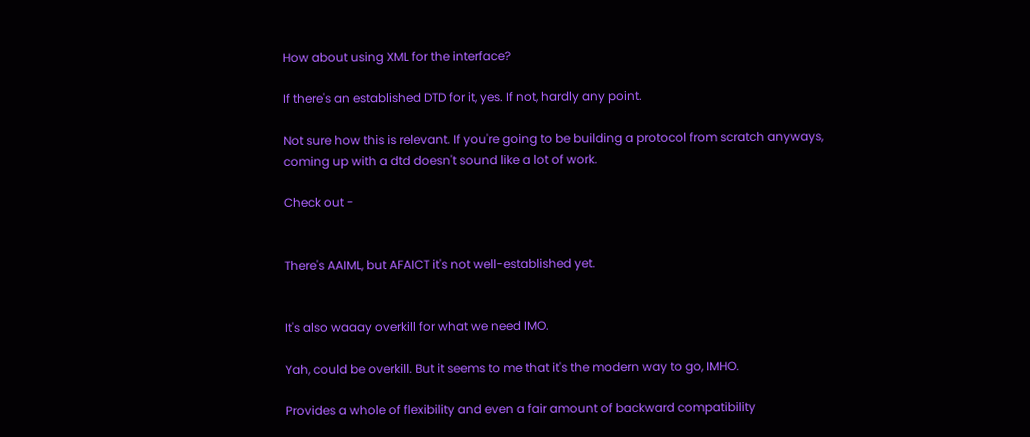How about using XML for the interface?

If there's an established DTD for it, yes. If not, hardly any point.

Not sure how this is relevant. If you're going to be building a protocol from scratch anyways, coming up with a dtd doesn't sound like a lot of work.

Check out -


There's AAIML, but AFAICT it's not well-established yet.


It's also waaay overkill for what we need IMO.

Yah, could be overkill. But it seems to me that it's the modern way to go, IMHO.

Provides a whole of flexibility and even a fair amount of backward compatibility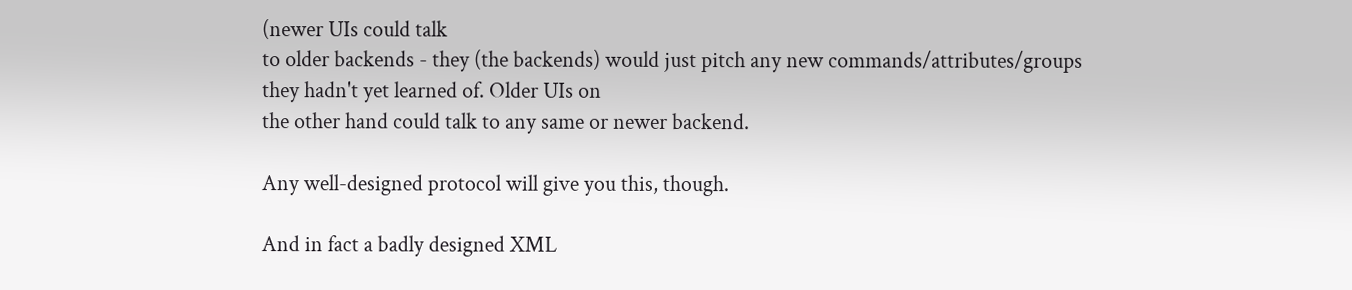(newer UIs could talk
to older backends - they (the backends) would just pitch any new commands/attributes/groups they hadn't yet learned of. Older UIs on
the other hand could talk to any same or newer backend.

Any well-designed protocol will give you this, though.

And in fact a badly designed XML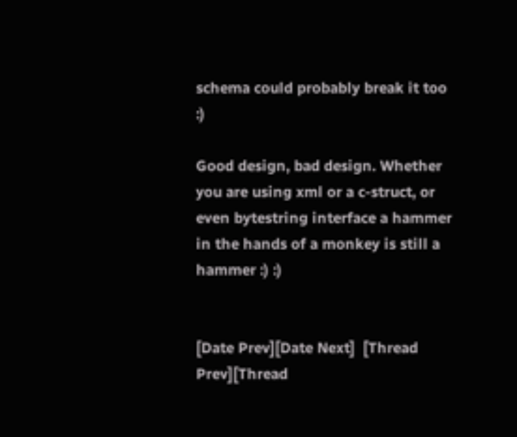schema could probably break it too :)

Good design, bad design. Whether you are using xml or a c-struct, or even bytestring interface a hammer in the hands of a monkey is still a hammer :) :)


[Date Prev][Date Next]  [Thread Prev][Thread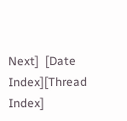Next]  [Date Index][Thread Index]